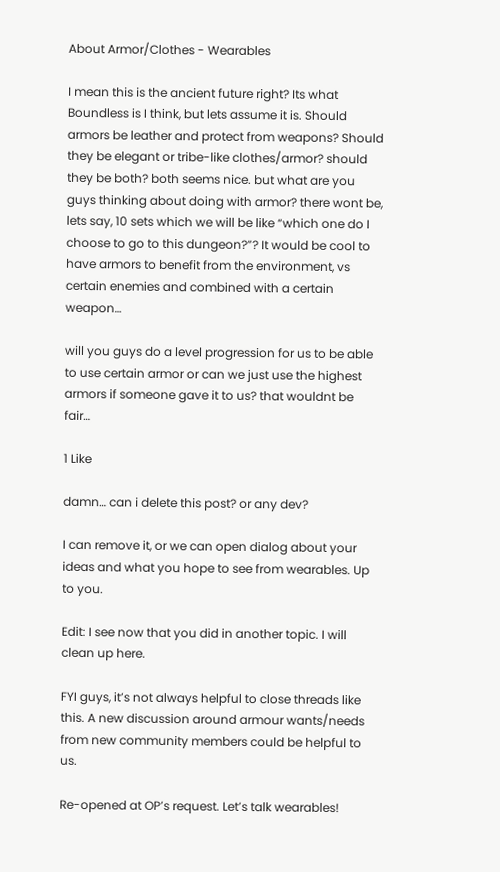About Armor/Clothes - Wearables

I mean this is the ancient future right? Its what Boundless is I think, but lets assume it is. Should armors be leather and protect from weapons? Should they be elegant or tribe-like clothes/armor? should they be both? both seems nice. but what are you guys thinking about doing with armor? there wont be, lets say, 10 sets which we will be like “which one do I choose to go to this dungeon?”? It would be cool to have armors to benefit from the environment, vs certain enemies and combined with a certain weapon…

will you guys do a level progression for us to be able to use certain armor or can we just use the highest armors if someone gave it to us? that wouldnt be fair…

1 Like

damn… can i delete this post? or any dev?

I can remove it, or we can open dialog about your ideas and what you hope to see from wearables. Up to you.

Edit: I see now that you did in another topic. I will clean up here.

FYI guys, it’s not always helpful to close threads like this. A new discussion around armour wants/needs from new community members could be helpful to us.

Re-opened at OP’s request. Let’s talk wearables!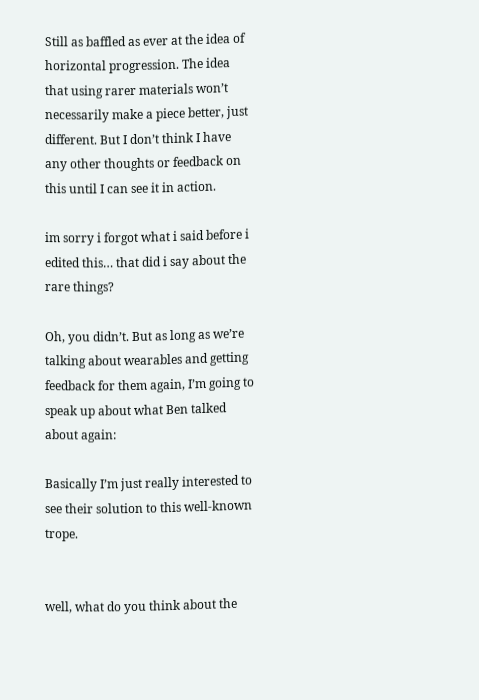Still as baffled as ever at the idea of horizontal progression. The idea that using rarer materials won’t necessarily make a piece better, just different. But I don’t think I have any other thoughts or feedback on this until I can see it in action.

im sorry i forgot what i said before i edited this… that did i say about the rare things?

Oh, you didn’t. But as long as we’re talking about wearables and getting feedback for them again, I’m going to speak up about what Ben talked about again:

Basically I’m just really interested to see their solution to this well-known trope.


well, what do you think about the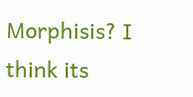Morphisis? I think its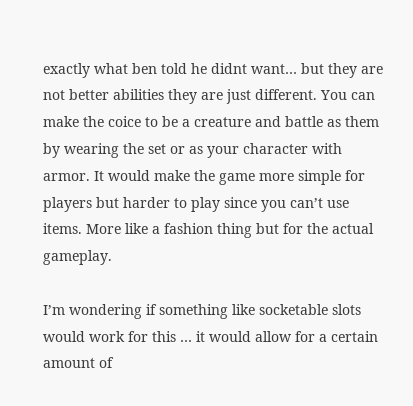exactly what ben told he didnt want… but they are not better abilities they are just different. You can make the coice to be a creature and battle as them by wearing the set or as your character with armor. It would make the game more simple for players but harder to play since you can’t use items. More like a fashion thing but for the actual gameplay.

I’m wondering if something like socketable slots would work for this … it would allow for a certain amount of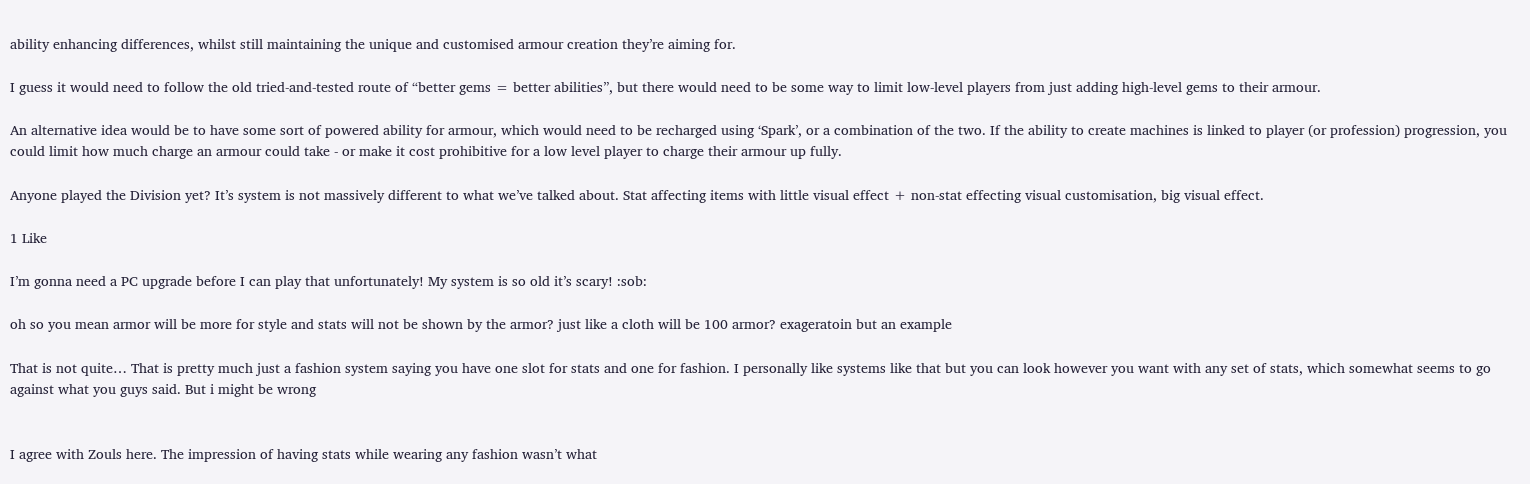ability enhancing differences, whilst still maintaining the unique and customised armour creation they’re aiming for.

I guess it would need to follow the old tried-and-tested route of “better gems = better abilities”, but there would need to be some way to limit low-level players from just adding high-level gems to their armour.

An alternative idea would be to have some sort of powered ability for armour, which would need to be recharged using ‘Spark’, or a combination of the two. If the ability to create machines is linked to player (or profession) progression, you could limit how much charge an armour could take - or make it cost prohibitive for a low level player to charge their armour up fully.

Anyone played the Division yet? It’s system is not massively different to what we’ve talked about. Stat affecting items with little visual effect + non-stat effecting visual customisation, big visual effect.

1 Like

I’m gonna need a PC upgrade before I can play that unfortunately! My system is so old it’s scary! :sob:

oh so you mean armor will be more for style and stats will not be shown by the armor? just like a cloth will be 100 armor? exageratoin but an example

That is not quite… That is pretty much just a fashion system saying you have one slot for stats and one for fashion. I personally like systems like that but you can look however you want with any set of stats, which somewhat seems to go against what you guys said. But i might be wrong


I agree with Zouls here. The impression of having stats while wearing any fashion wasn’t what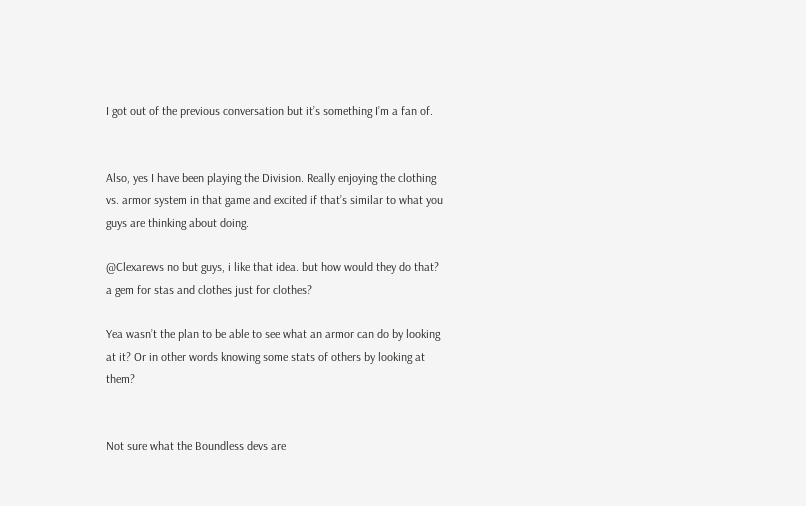I got out of the previous conversation but it’s something I’m a fan of.


Also, yes I have been playing the Division. Really enjoying the clothing vs. armor system in that game and excited if that’s similar to what you guys are thinking about doing.

@Clexarews no but guys, i like that idea. but how would they do that? a gem for stas and clothes just for clothes?

Yea wasn’t the plan to be able to see what an armor can do by looking at it? Or in other words knowing some stats of others by looking at them?


Not sure what the Boundless devs are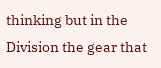thinking but in the Division the gear that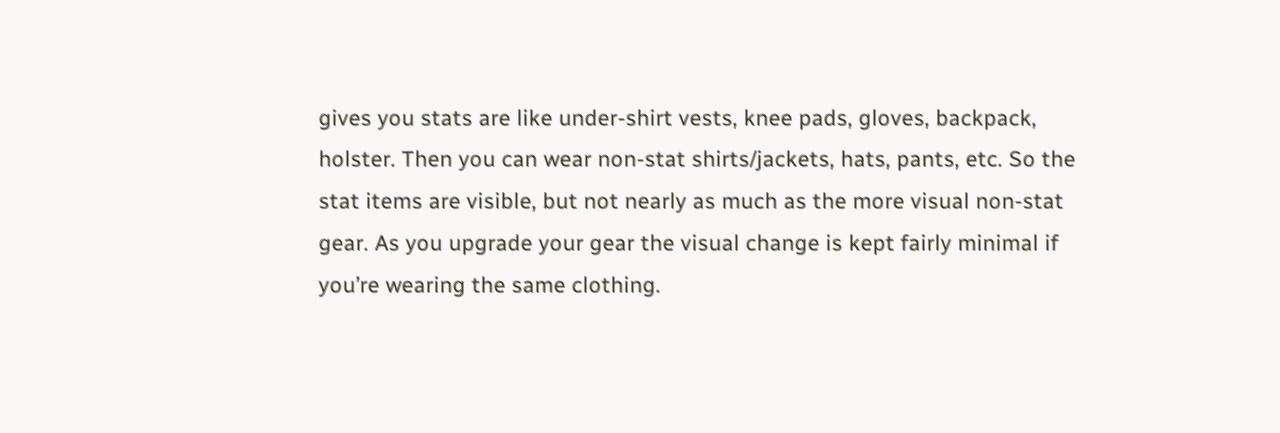gives you stats are like under-shirt vests, knee pads, gloves, backpack, holster. Then you can wear non-stat shirts/jackets, hats, pants, etc. So the stat items are visible, but not nearly as much as the more visual non-stat gear. As you upgrade your gear the visual change is kept fairly minimal if you’re wearing the same clothing.